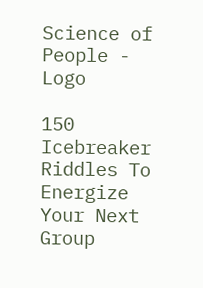Science of People - Logo

150 Icebreaker Riddles To Energize Your Next Group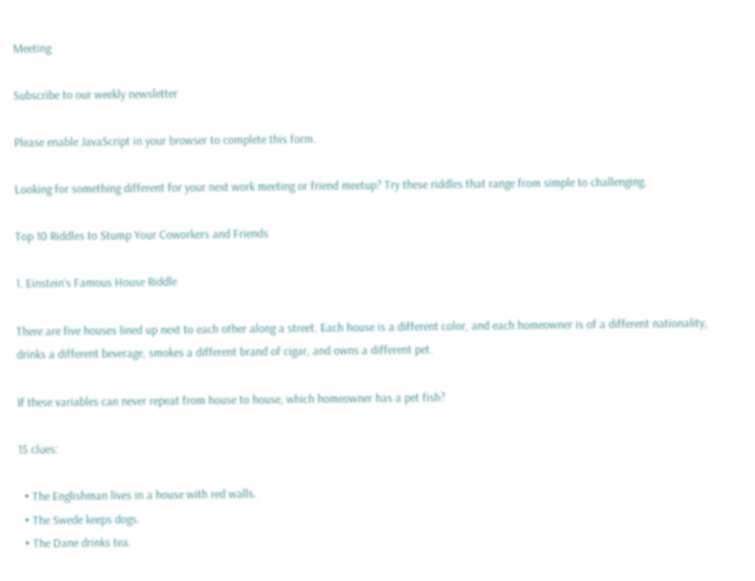Meeting

Subscribe to our weekly newsletter

Please enable JavaScript in your browser to complete this form.

Looking for something different for your next work meeting or friend meetup? Try these riddles that range from simple to challenging.

Top 10 Riddles to Stump Your Coworkers and Friends

1. Einstein’s Famous House Riddle

There are five houses lined up next to each other along a street. Each house is a different color, and each homeowner is of a different nationality, drinks a different beverage, smokes a different brand of cigar, and owns a different pet.

If these variables can never repeat from house to house, which homeowner has a pet fish?

15 clues:

  • The Englishman lives in a house with red walls.
  • The Swede keeps dogs.
  • The Dane drinks tea.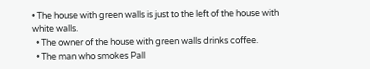• The house with green walls is just to the left of the house with white walls.
  • The owner of the house with green walls drinks coffee.
  • The man who smokes Pall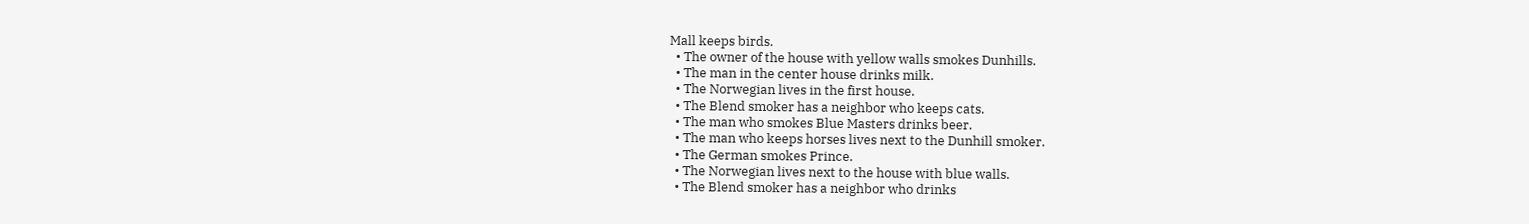Mall keeps birds.
  • The owner of the house with yellow walls smokes Dunhills.
  • The man in the center house drinks milk.
  • The Norwegian lives in the first house.
  • The Blend smoker has a neighbor who keeps cats.
  • The man who smokes Blue Masters drinks beer.
  • The man who keeps horses lives next to the Dunhill smoker.
  • The German smokes Prince.
  • The Norwegian lives next to the house with blue walls.
  • The Blend smoker has a neighbor who drinks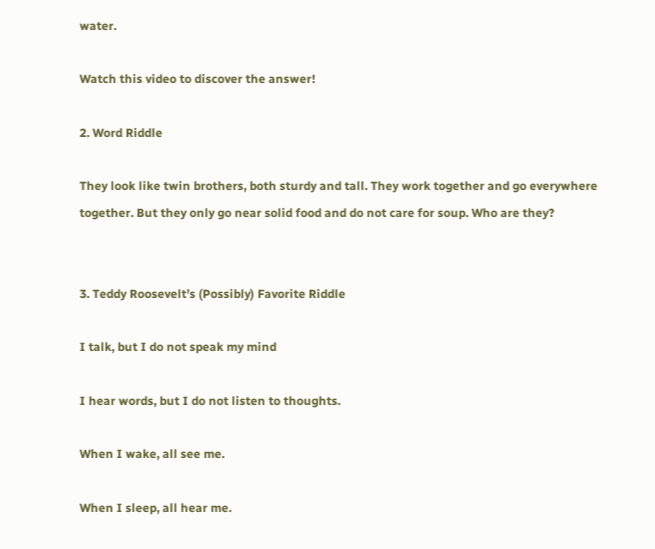water.

Watch this video to discover the answer!

2. Word Riddle

They look like twin brothers, both sturdy and tall. They work together and go everywhere together. But they only go near solid food and do not care for soup. Who are they?


3. Teddy Roosevelt’s (Possibly) Favorite Riddle

I talk, but I do not speak my mind

I hear words, but I do not listen to thoughts.

When I wake, all see me.

When I sleep, all hear me.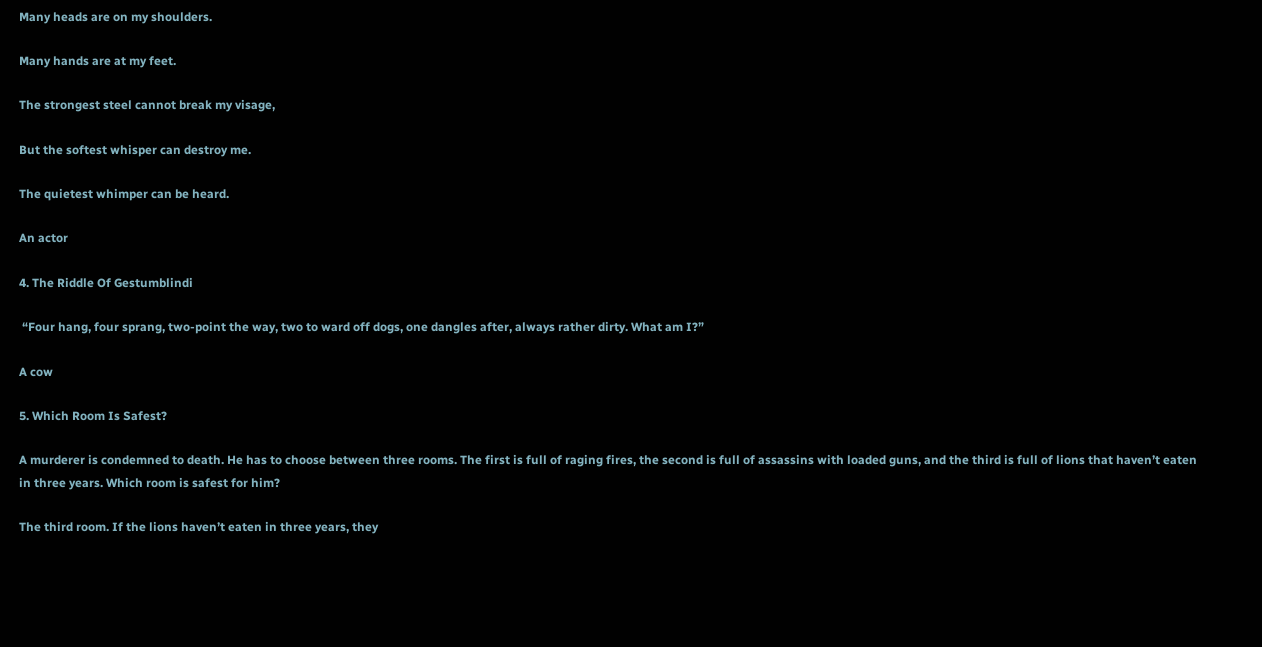Many heads are on my shoulders.

Many hands are at my feet.

The strongest steel cannot break my visage,

But the softest whisper can destroy me.

The quietest whimper can be heard.

An actor

4. The Riddle Of Gestumblindi

 “Four hang, four sprang, two-point the way, two to ward off dogs, one dangles after, always rather dirty. What am I?”

A cow

5. Which Room Is Safest?

A murderer is condemned to death. He has to choose between three rooms. The first is full of raging fires, the second is full of assassins with loaded guns, and the third is full of lions that haven’t eaten in three years. Which room is safest for him?

The third room. If the lions haven’t eaten in three years, they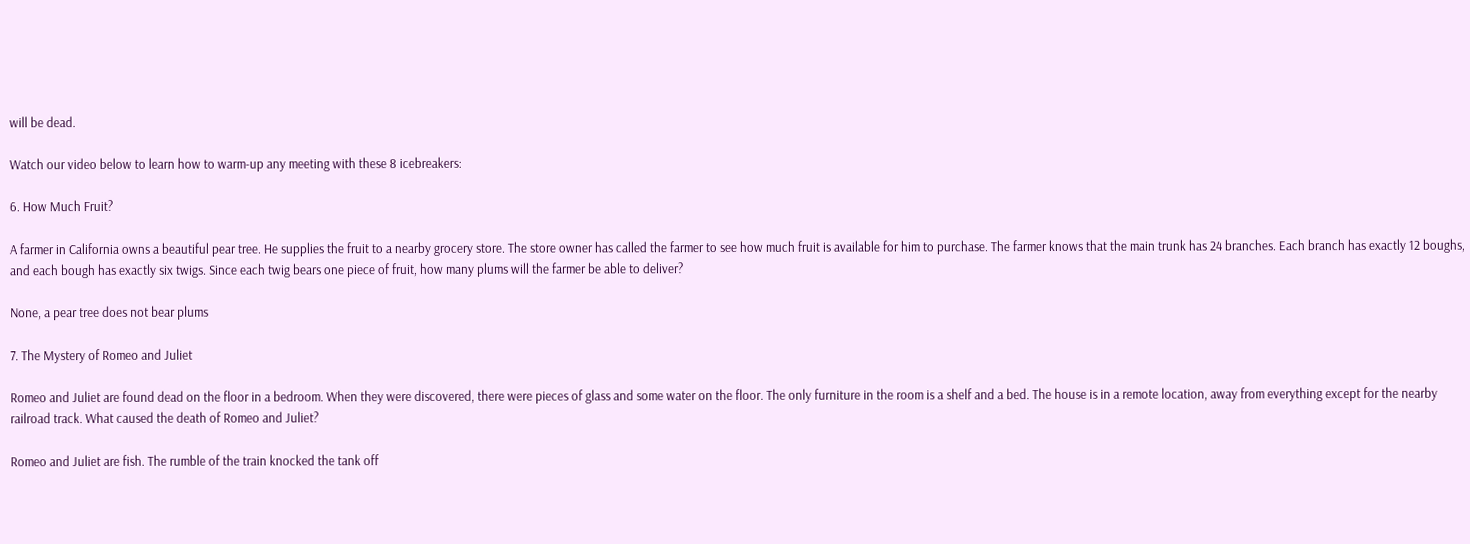will be dead.

Watch our video below to learn how to warm-up any meeting with these 8 icebreakers:

6. How Much Fruit?

A farmer in California owns a beautiful pear tree. He supplies the fruit to a nearby grocery store. The store owner has called the farmer to see how much fruit is available for him to purchase. The farmer knows that the main trunk has 24 branches. Each branch has exactly 12 boughs, and each bough has exactly six twigs. Since each twig bears one piece of fruit, how many plums will the farmer be able to deliver?

None, a pear tree does not bear plums

7. The Mystery of Romeo and Juliet

Romeo and Juliet are found dead on the floor in a bedroom. When they were discovered, there were pieces of glass and some water on the floor. The only furniture in the room is a shelf and a bed. The house is in a remote location, away from everything except for the nearby railroad track. What caused the death of Romeo and Juliet?

Romeo and Juliet are fish. The rumble of the train knocked the tank off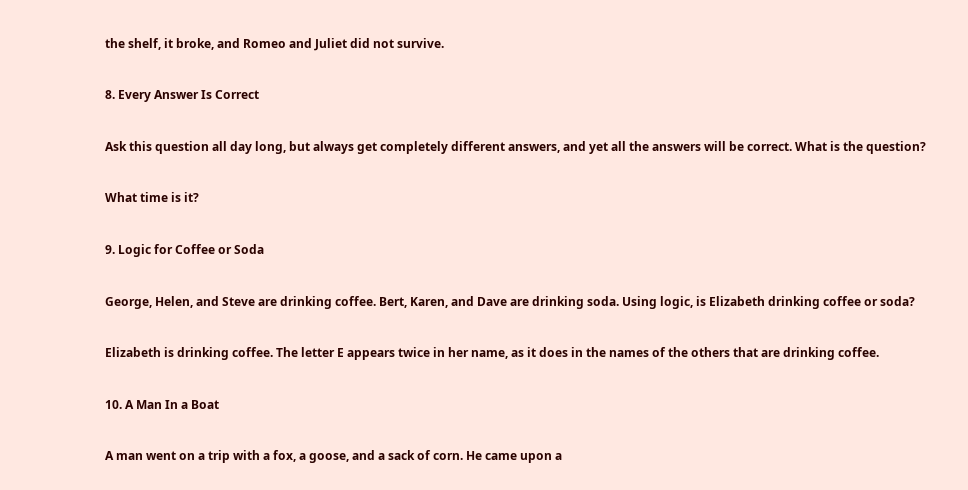the shelf, it broke, and Romeo and Juliet did not survive.

8. Every Answer Is Correct

Ask this question all day long, but always get completely different answers, and yet all the answers will be correct. What is the question?

What time is it?

9. Logic for Coffee or Soda

George, Helen, and Steve are drinking coffee. Bert, Karen, and Dave are drinking soda. Using logic, is Elizabeth drinking coffee or soda?

Elizabeth is drinking coffee. The letter E appears twice in her name, as it does in the names of the others that are drinking coffee.

10. A Man In a Boat

A man went on a trip with a fox, a goose, and a sack of corn. He came upon a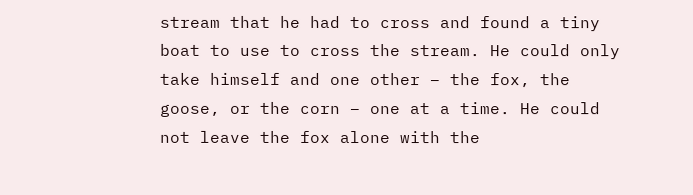stream that he had to cross and found a tiny boat to use to cross the stream. He could only take himself and one other – the fox, the goose, or the corn – one at a time. He could not leave the fox alone with the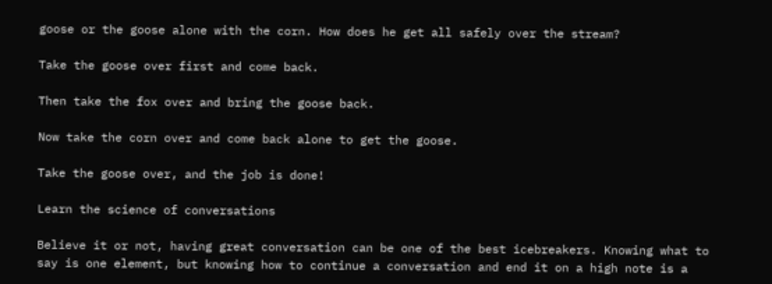goose or the goose alone with the corn. How does he get all safely over the stream?

Take the goose over first and come back.

Then take the fox over and bring the goose back.

Now take the corn over and come back alone to get the goose.

Take the goose over, and the job is done!

Learn the science of conversations

Believe it or not, having great conversation can be one of the best icebreakers. Knowing what to say is one element, but knowing how to continue a conversation and end it on a high note is a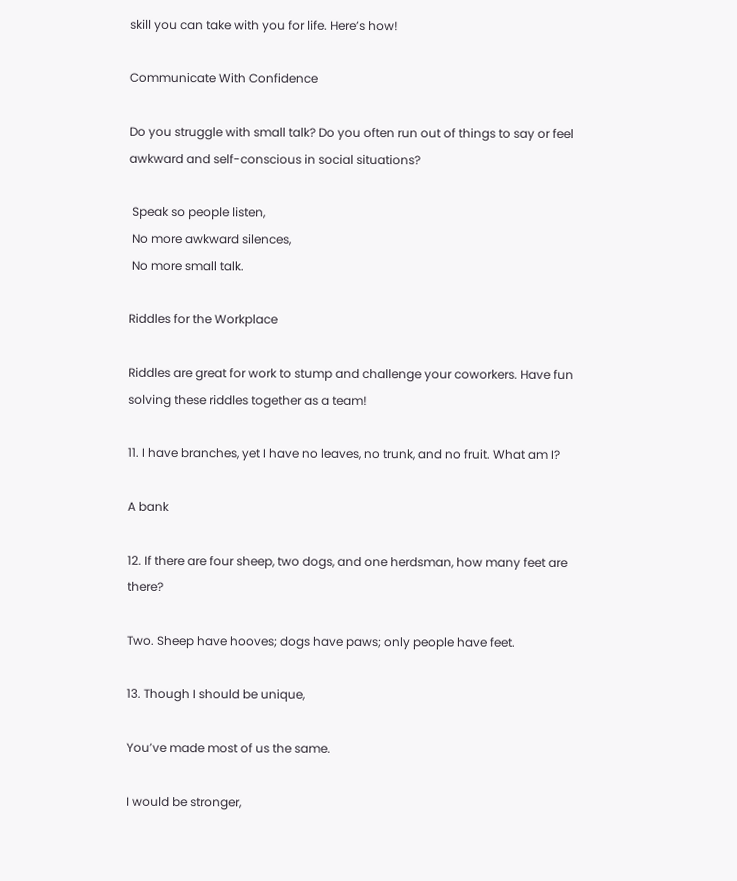skill you can take with you for life. Here’s how!

Communicate With Confidence

Do you struggle with small talk? Do you often run out of things to say or feel awkward and self-conscious in social situations?

 Speak so people listen,
 No more awkward silences,
 No more small talk.

Riddles for the Workplace

Riddles are great for work to stump and challenge your coworkers. Have fun solving these riddles together as a team!

11. I have branches, yet I have no leaves, no trunk, and no fruit. What am I?

A bank

12. If there are four sheep, two dogs, and one herdsman, how many feet are there?

Two. Sheep have hooves; dogs have paws; only people have feet.

13. Though I should be unique,

You’ve made most of us the same.

I would be stronger,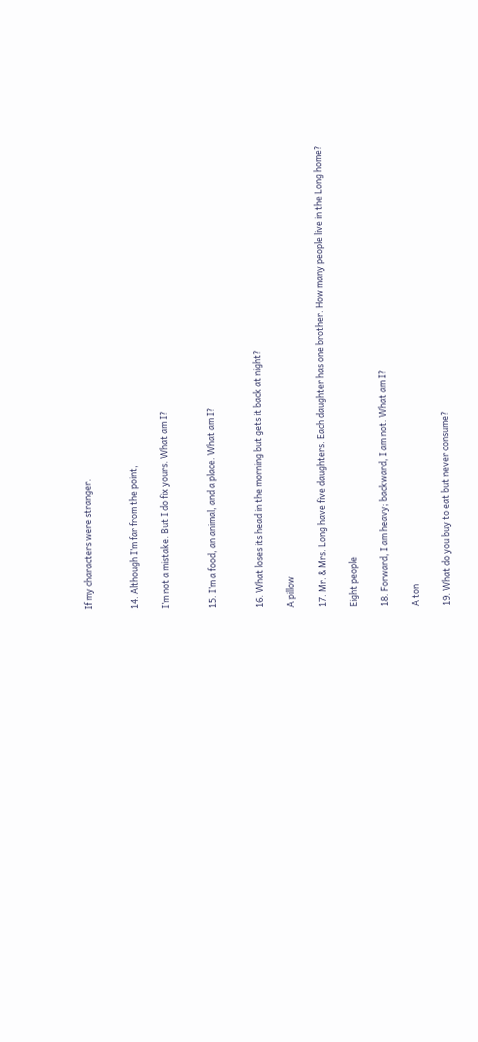If my characters were stranger.


14. Although I’m far from the point,

I’m not a mistake. But I do fix yours. What am I?


15. I’m a food, an animal, and a place. What am I?


16. What loses its head in the morning but gets it back at night?

A pillow

17. Mr. & Mrs. Long have five daughters. Each daughter has one brother. How many people live in the Long home?

Eight people

18. Forward, I am heavy; backward, I am not. What am I?

A ton

19. What do you buy to eat but never consume?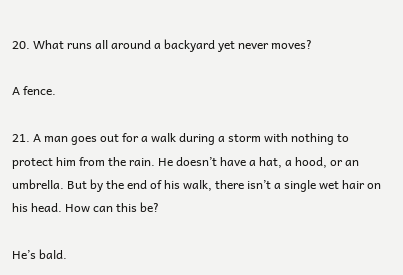20. What runs all around a backyard yet never moves?

A fence.

21. A man goes out for a walk during a storm with nothing to protect him from the rain. He doesn’t have a hat, a hood, or an umbrella. But by the end of his walk, there isn’t a single wet hair on his head. How can this be?

He’s bald.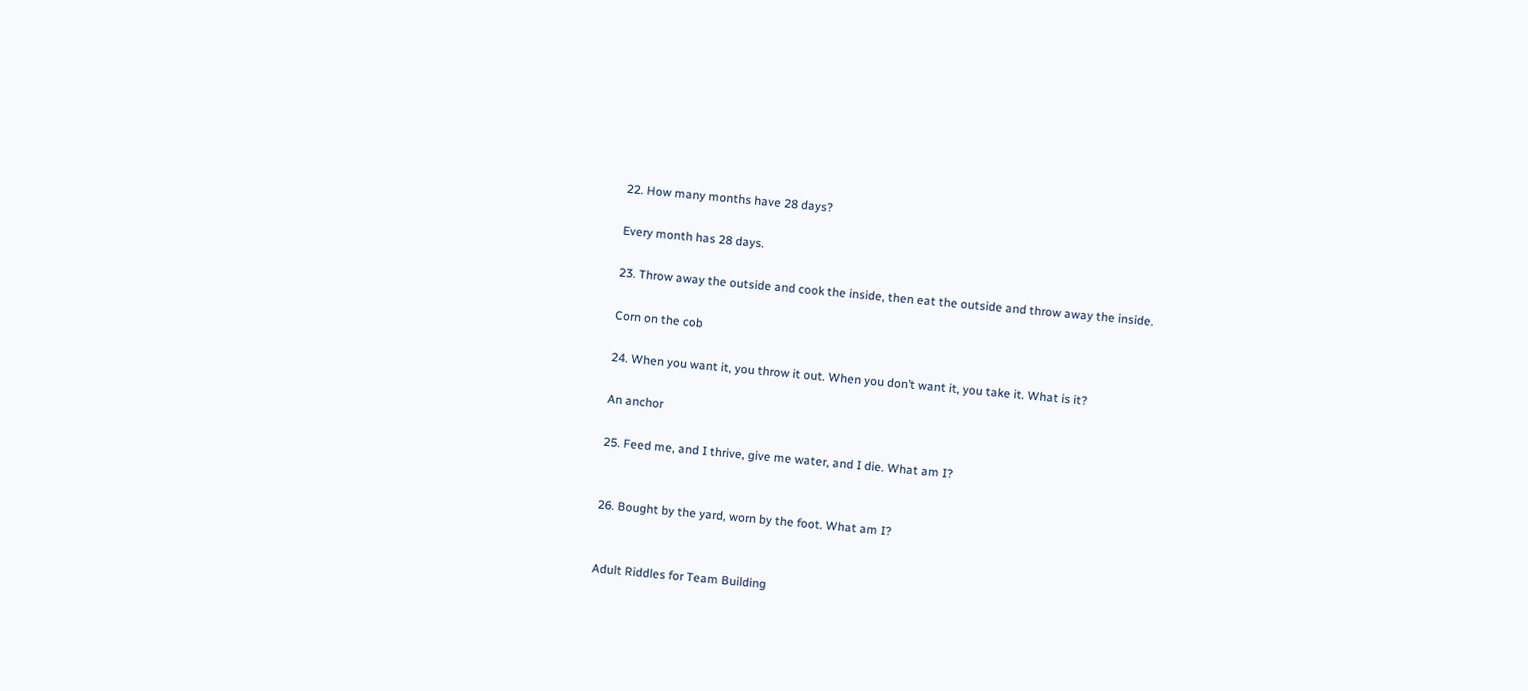22. How many months have 28 days?

Every month has 28 days.

23. Throw away the outside and cook the inside, then eat the outside and throw away the inside.

Corn on the cob

24. When you want it, you throw it out. When you don’t want it, you take it. What is it?

An anchor

25. Feed me, and I thrive, give me water, and I die. What am I?


26. Bought by the yard, worn by the foot. What am I?


Adult Riddles for Team Building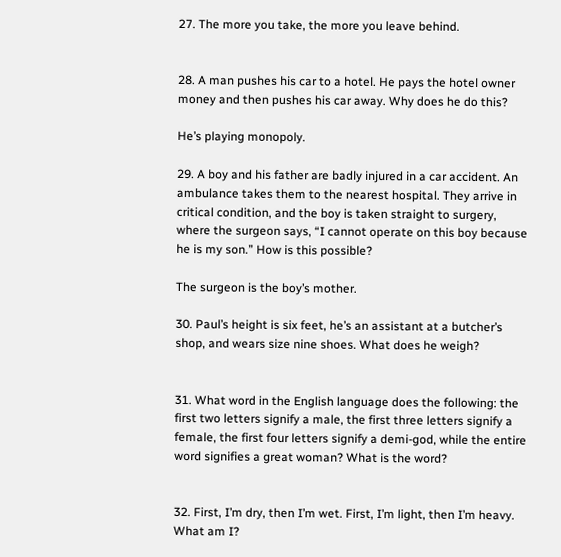27. The more you take, the more you leave behind.


28. A man pushes his car to a hotel. He pays the hotel owner money and then pushes his car away. Why does he do this?

He’s playing monopoly.

29. A boy and his father are badly injured in a car accident. An ambulance takes them to the nearest hospital. They arrive in critical condition, and the boy is taken straight to surgery, where the surgeon says, “I cannot operate on this boy because he is my son.” How is this possible?

The surgeon is the boy’s mother.

30. Paul’s height is six feet, he’s an assistant at a butcher’s shop, and wears size nine shoes. What does he weigh?


31. What word in the English language does the following: the first two letters signify a male, the first three letters signify a female, the first four letters signify a demi-god, while the entire word signifies a great woman? What is the word?


32. First, I’m dry, then I’m wet. First, I’m light, then I’m heavy. What am I?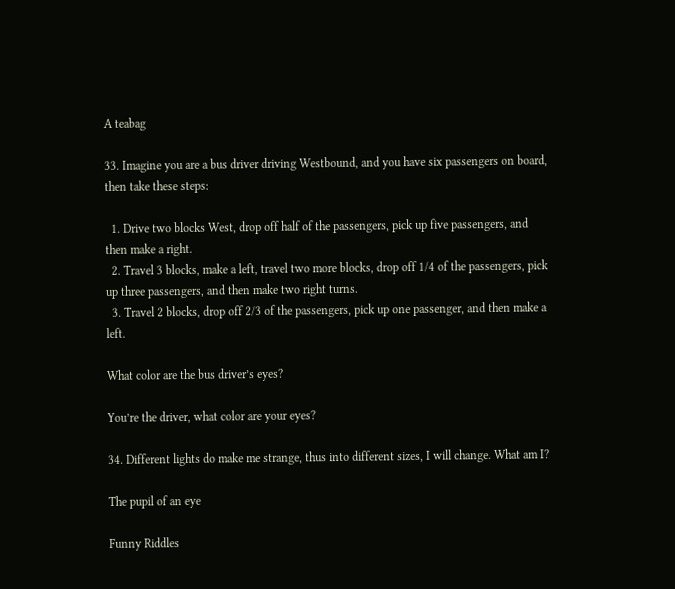A teabag

33. Imagine you are a bus driver driving Westbound, and you have six passengers on board, then take these steps:

  1. Drive two blocks West, drop off half of the passengers, pick up five passengers, and then make a right.
  2. Travel 3 blocks, make a left, travel two more blocks, drop off 1/4 of the passengers, pick up three passengers, and then make two right turns.
  3. Travel 2 blocks, drop off 2/3 of the passengers, pick up one passenger, and then make a left.

What color are the bus driver’s eyes?

You’re the driver, what color are your eyes?

34. Different lights do make me strange, thus into different sizes, I will change. What am I?

The pupil of an eye

Funny Riddles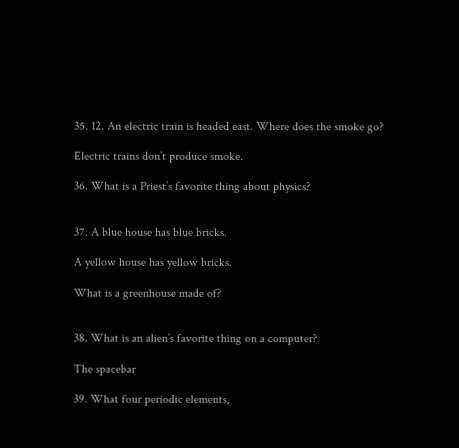35. 12. An electric train is headed east. Where does the smoke go?

Electric trains don’t produce smoke.

36. What is a Priest’s favorite thing about physics?


37. A blue house has blue bricks.

A yellow house has yellow bricks.

What is a greenhouse made of?


38. What is an alien’s favorite thing on a computer?

The spacebar

39. What four periodic elements,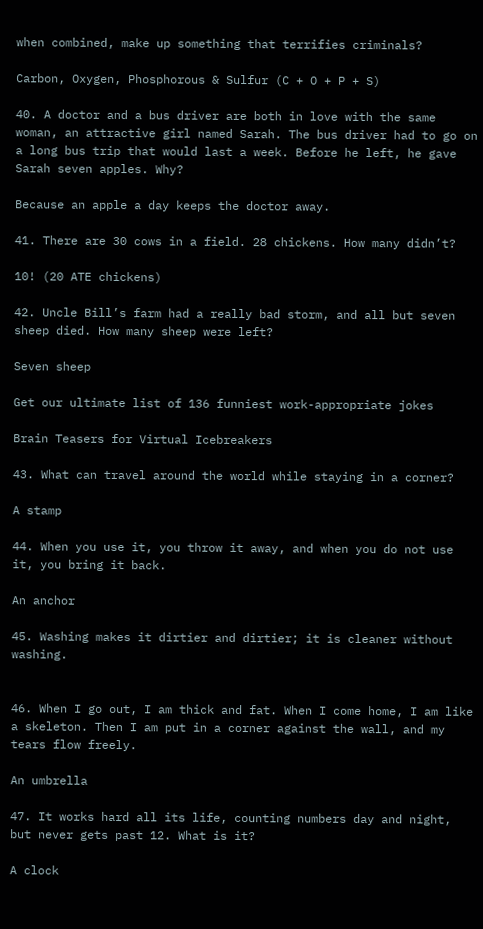when combined, make up something that terrifies criminals?

Carbon, Oxygen, Phosphorous & Sulfur (C + O + P + S)

40. A doctor and a bus driver are both in love with the same woman, an attractive girl named Sarah. The bus driver had to go on a long bus trip that would last a week. Before he left, he gave Sarah seven apples. Why?

Because an apple a day keeps the doctor away.

41. There are 30 cows in a field. 28 chickens. How many didn’t?

10! (20 ATE chickens)

42. Uncle Bill’s farm had a really bad storm, and all but seven sheep died. How many sheep were left?

Seven sheep

Get our ultimate list of 136 funniest work-appropriate jokes

Brain Teasers for Virtual Icebreakers

43. What can travel around the world while staying in a corner?

A stamp

44. When you use it, you throw it away, and when you do not use it, you bring it back.

An anchor

45. Washing makes it dirtier and dirtier; it is cleaner without washing.


46. When I go out, I am thick and fat. When I come home, I am like a skeleton. Then I am put in a corner against the wall, and my tears flow freely.

An umbrella

47. It works hard all its life, counting numbers day and night, but never gets past 12. What is it?

A clock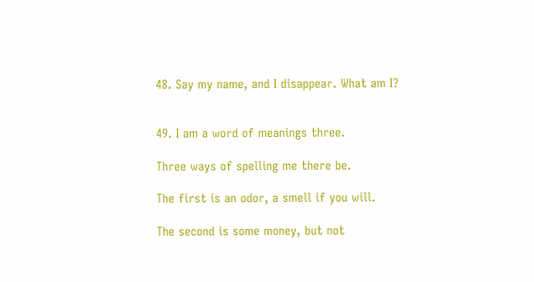48. Say my name, and I disappear. What am I?


49. I am a word of meanings three.

Three ways of spelling me there be.

The first is an odor, a smell if you will.

The second is some money, but not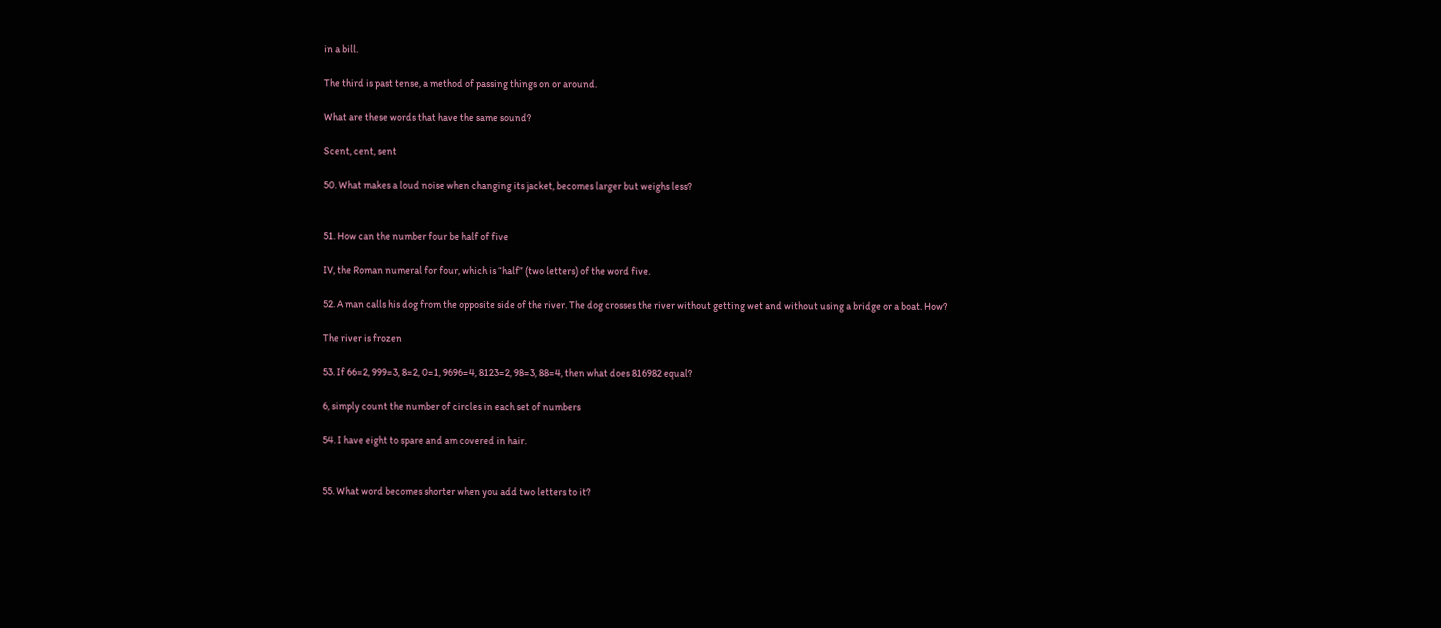in a bill.

The third is past tense, a method of passing things on or around.

What are these words that have the same sound?

Scent, cent, sent

50. What makes a loud noise when changing its jacket, becomes larger but weighs less?


51. How can the number four be half of five

IV, the Roman numeral for four, which is “half” (two letters) of the word five.

52. A man calls his dog from the opposite side of the river. The dog crosses the river without getting wet and without using a bridge or a boat. How?

The river is frozen

53. If 66=2, 999=3, 8=2, 0=1, 9696=4, 8123=2, 98=3, 88=4, then what does 816982 equal?

6, simply count the number of circles in each set of numbers

54. I have eight to spare and am covered in hair.


55. What word becomes shorter when you add two letters to it?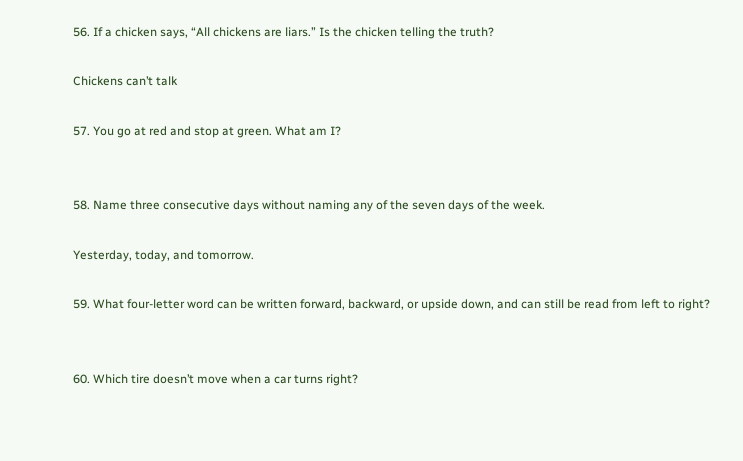56. If a chicken says, “All chickens are liars.” Is the chicken telling the truth?

Chickens can’t talk

57. You go at red and stop at green. What am I?


58. Name three consecutive days without naming any of the seven days of the week.

Yesterday, today, and tomorrow.

59. What four-letter word can be written forward, backward, or upside down, and can still be read from left to right?


60. Which tire doesn’t move when a car turns right?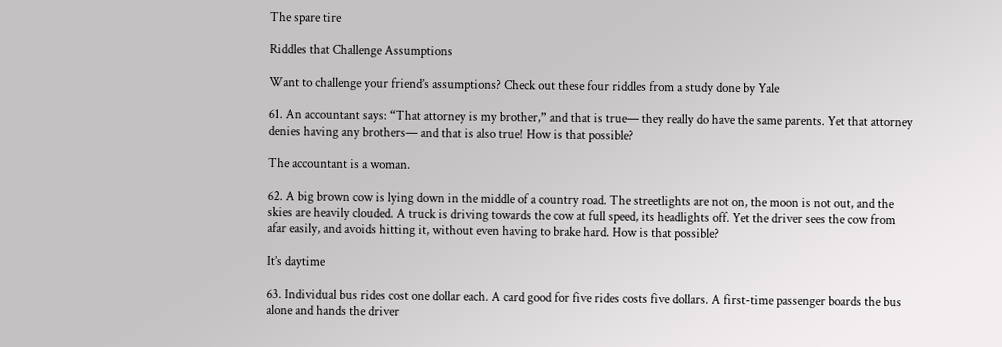The spare tire

Riddles that Challenge Assumptions

Want to challenge your friend’s assumptions? Check out these four riddles from a study done by Yale

61. An accountant says: “That attorney is my brother,” and that is true— they really do have the same parents. Yet that attorney denies having any brothers— and that is also true! How is that possible?

The accountant is a woman.

62. A big brown cow is lying down in the middle of a country road. The streetlights are not on, the moon is not out, and the skies are heavily clouded. A truck is driving towards the cow at full speed, its headlights off. Yet the driver sees the cow from afar easily, and avoids hitting it, without even having to brake hard. How is that possible?

It’s daytime

63. Individual bus rides cost one dollar each. A card good for five rides costs five dollars. A first-time passenger boards the bus alone and hands the driver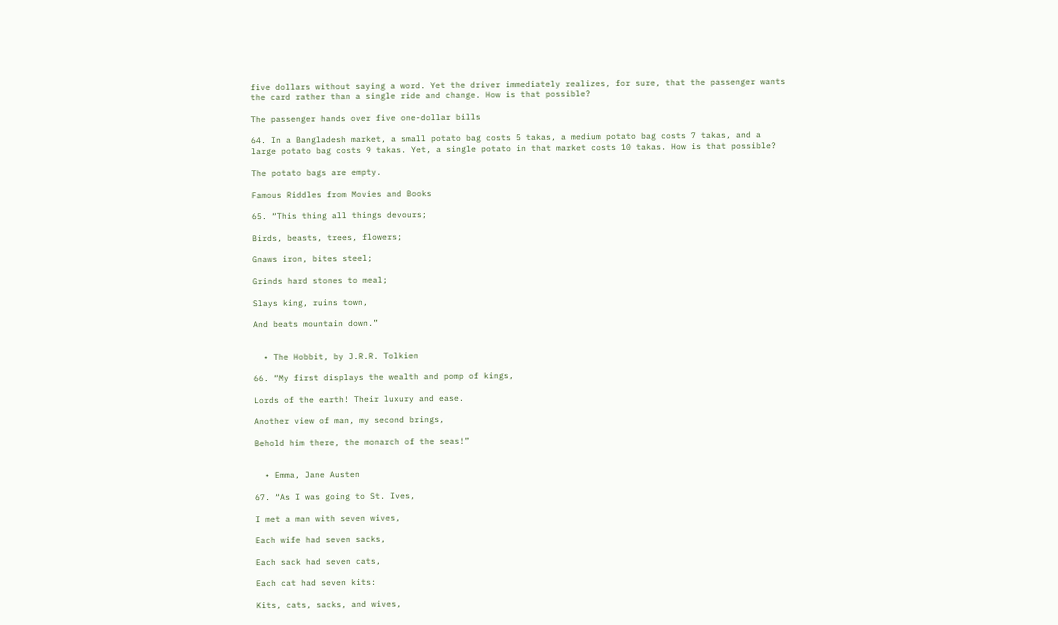five dollars without saying a word. Yet the driver immediately realizes, for sure, that the passenger wants the card rather than a single ride and change. How is that possible?

The passenger hands over five one-dollar bills

64. In a Bangladesh market, a small potato bag costs 5 takas, a medium potato bag costs 7 takas, and a large potato bag costs 9 takas. Yet, a single potato in that market costs 10 takas. How is that possible?

The potato bags are empty.

Famous Riddles from Movies and Books

65. “This thing all things devours;

Birds, beasts, trees, flowers;

Gnaws iron, bites steel;

Grinds hard stones to meal;

Slays king, ruins town,

And beats mountain down.”


  • The Hobbit, by J.R.R. Tolkien

66. “My first displays the wealth and pomp of kings,

Lords of the earth! Their luxury and ease.

Another view of man, my second brings,

Behold him there, the monarch of the seas!”


  • Emma, Jane Austen

67. “As I was going to St. Ives,

I met a man with seven wives,

Each wife had seven sacks,

Each sack had seven cats,

Each cat had seven kits:

Kits, cats, sacks, and wives,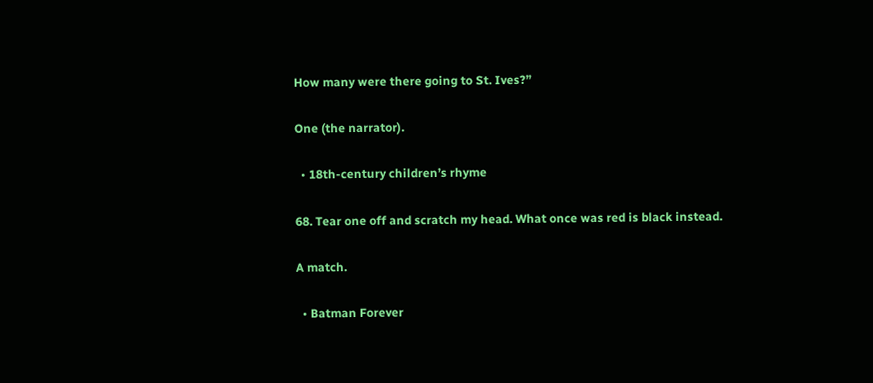How many were there going to St. Ives?”

One (the narrator).

  • 18th-century children’s rhyme

68. Tear one off and scratch my head. What once was red is black instead.

A match.

  • Batman Forever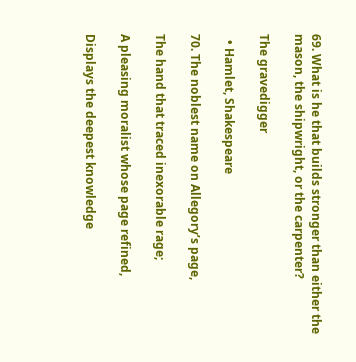69. What is he that builds stronger than either the mason, the shipwright, or the carpenter?

The gravedigger

  • Hamlet, Shakespeare

70. The noblest name on Allegory’s page,

The hand that traced inexorable rage;

A pleasing moralist whose page refined,

Displays the deepest knowledge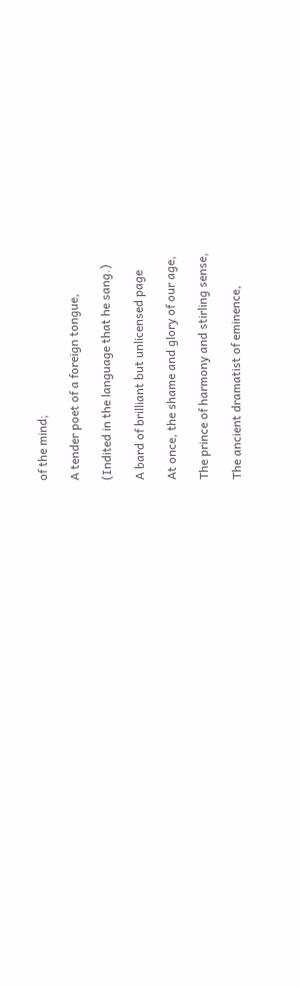of the mind;

A tender poet of a foreign tongue,

(Indited in the language that he sang.)

A bard of brilliant but unlicensed page

At once, the shame and glory of our age,

The prince of harmony and stirling sense,

The ancient dramatist of eminence,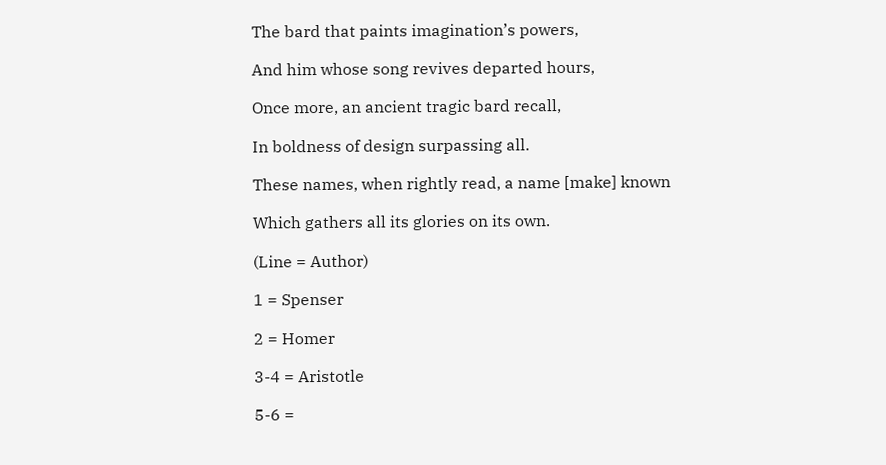The bard that paints imagination’s powers,

And him whose song revives departed hours,

Once more, an ancient tragic bard recall,

In boldness of design surpassing all.

These names, when rightly read, a name [make] known

Which gathers all its glories on its own.

(Line = Author)

1 = Spenser

2 = Homer

3-4 = Aristotle

5-6 =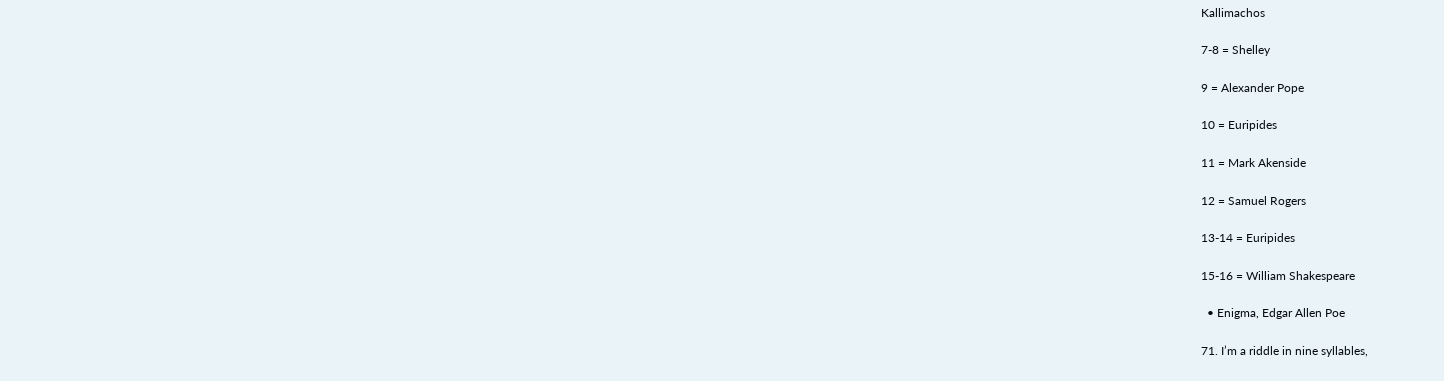Kallimachos

7-8 = Shelley

9 = Alexander Pope

10 = Euripides

11 = Mark Akenside

12 = Samuel Rogers

13-14 = Euripides

15-16 = William Shakespeare

  • Enigma, Edgar Allen Poe

71. I’m a riddle in nine syllables,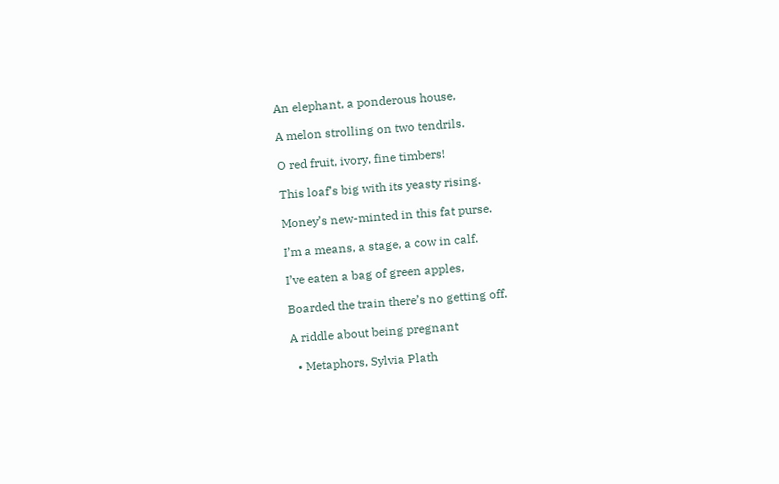An elephant, a ponderous house,

A melon strolling on two tendrils.

O red fruit, ivory, fine timbers!

This loaf’s big with its yeasty rising.

Money’s new-minted in this fat purse.

I’m a means, a stage, a cow in calf.

I’ve eaten a bag of green apples,

Boarded the train there’s no getting off.

A riddle about being pregnant

  • Metaphors, Sylvia Plath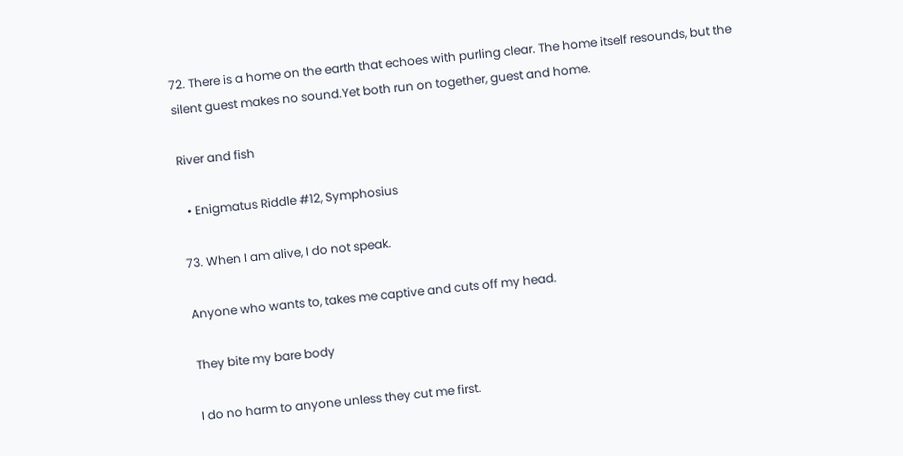72. There is a home on the earth that echoes with purling clear. The home itself resounds, but the silent guest makes no sound.Yet both run on together, guest and home.

River and fish

  • Enigmatus Riddle #12, Symphosius

73. When I am alive, I do not speak.

Anyone who wants to, takes me captive and cuts off my head.

They bite my bare body

I do no harm to anyone unless they cut me first.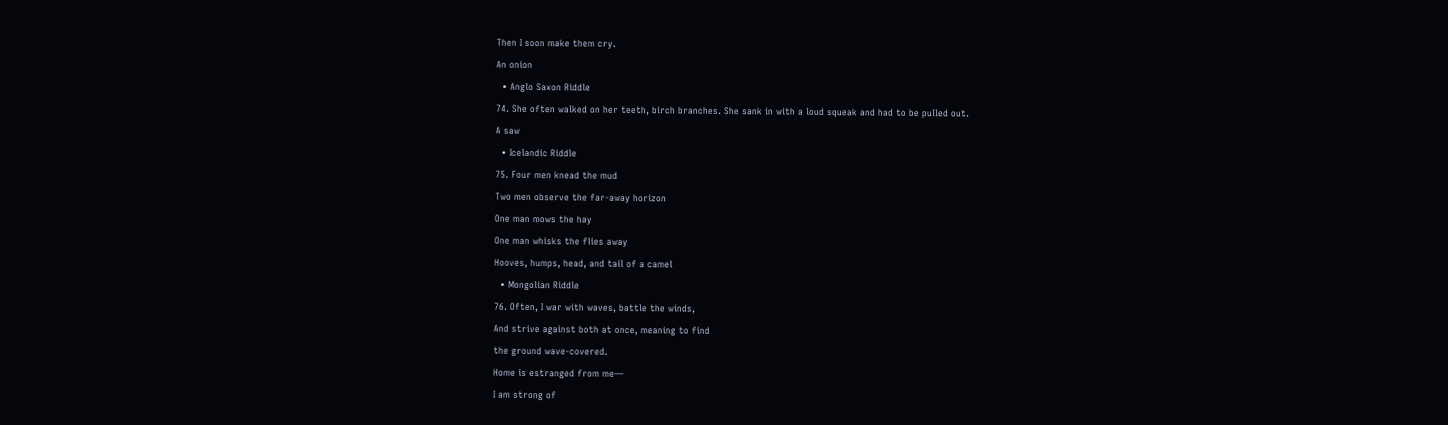Then I soon make them cry.

An onion

  • Anglo Saxon Riddle

74. She often walked on her teeth, birch branches. She sank in with a loud squeak and had to be pulled out.

A saw

  • Icelandic Riddle

75. Four men knead the mud

Two men observe the far-away horizon

One man mows the hay

One man whisks the flies away

Hooves, humps, head, and tail of a camel

  • Mongolian Riddle

76. Often, I war with waves, battle the winds,

And strive against both at once, meaning to find

the ground wave-covered.

Home is estranged from me—

I am strong of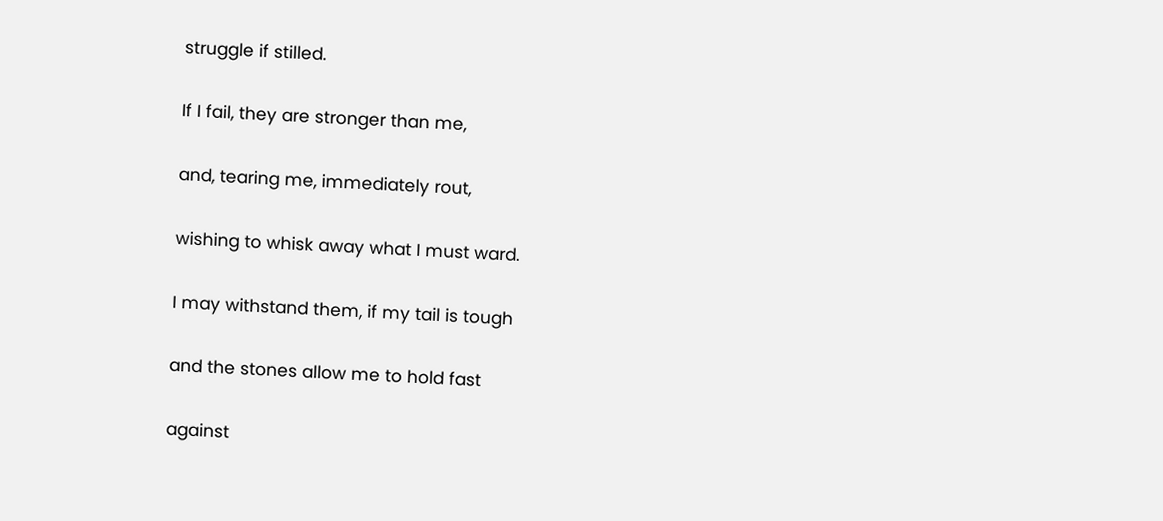struggle if stilled.

If I fail, they are stronger than me,

and, tearing me, immediately rout,

wishing to whisk away what I must ward.

I may withstand them, if my tail is tough

and the stones allow me to hold fast

against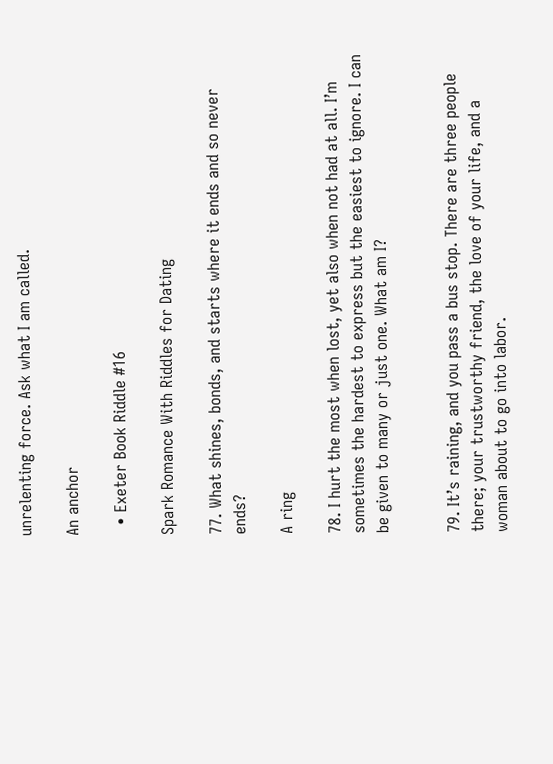unrelenting force. Ask what I am called.

An anchor

  • Exeter Book Riddle #16

Spark Romance With Riddles for Dating

77. What shines, bonds, and starts where it ends and so never ends?

A ring

78. I hurt the most when lost, yet also when not had at all. I’m sometimes the hardest to express but the easiest to ignore. I can be given to many or just one. What am I?


79. It’s raining, and you pass a bus stop. There are three people there; your trustworthy friend, the love of your life, and a woman about to go into labor.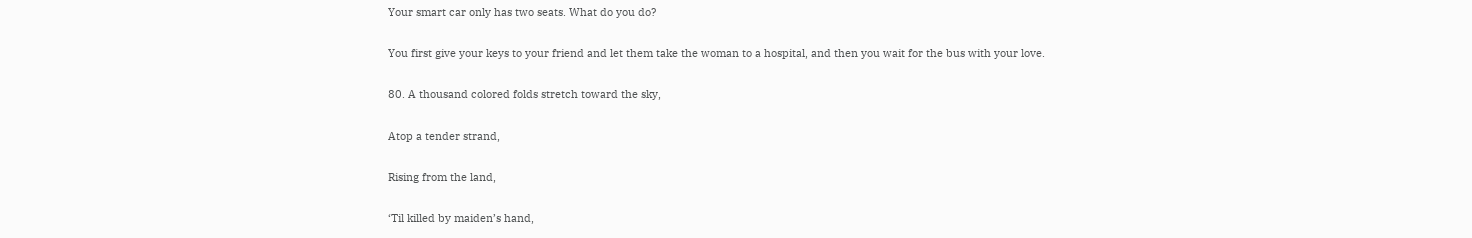Your smart car only has two seats. What do you do?

You first give your keys to your friend and let them take the woman to a hospital, and then you wait for the bus with your love.

80. A thousand colored folds stretch toward the sky,

Atop a tender strand,

Rising from the land,

‘Til killed by maiden’s hand,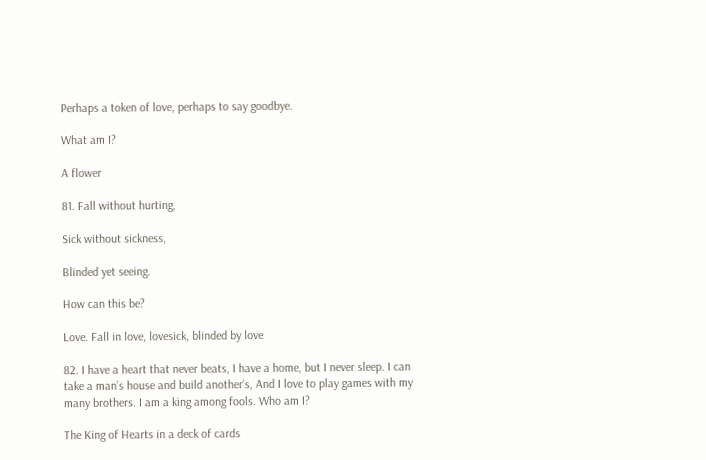Perhaps a token of love, perhaps to say goodbye.

What am I?

A flower

81. Fall without hurting,

Sick without sickness,

Blinded yet seeing.

How can this be?

Love. Fall in love, lovesick, blinded by love

82. I have a heart that never beats, I have a home, but I never sleep. I can take a man’s house and build another’s, And I love to play games with my many brothers. I am a king among fools. Who am I?

The King of Hearts in a deck of cards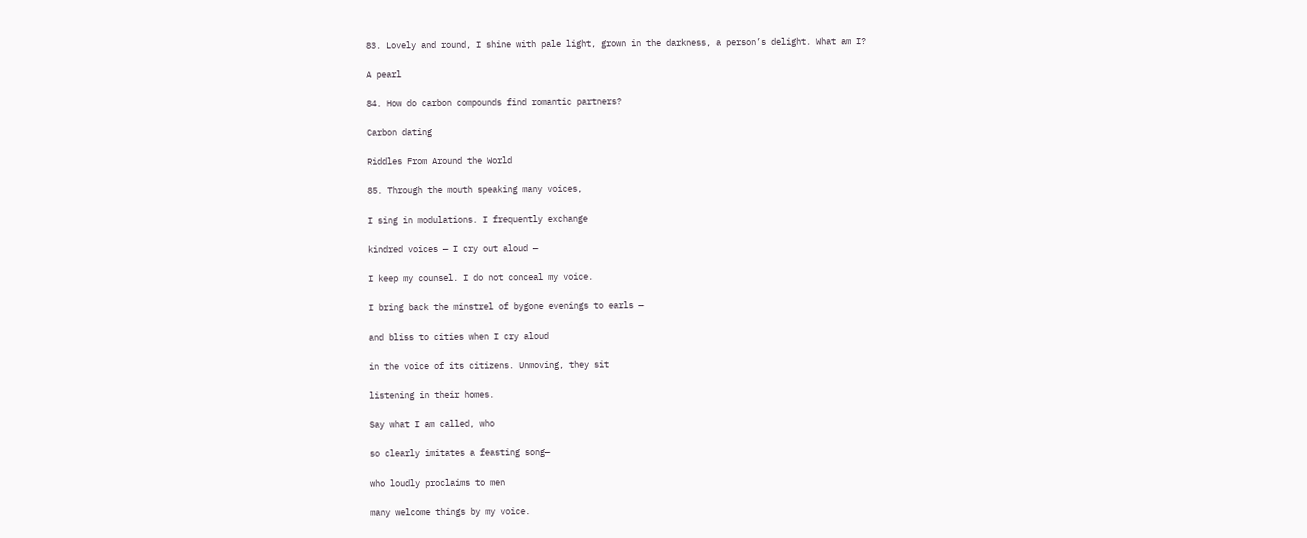83. Lovely and round, I shine with pale light, grown in the darkness, a person’s delight. What am I?

A pearl

84. How do carbon compounds find romantic partners?

Carbon dating

Riddles From Around the World

85. Through the mouth speaking many voices,

I sing in modulations. I frequently exchange

kindred voices — I cry out aloud —

I keep my counsel. I do not conceal my voice.

I bring back the minstrel of bygone evenings to earls —

and bliss to cities when I cry aloud

in the voice of its citizens. Unmoving, they sit

listening in their homes.

Say what I am called, who

so clearly imitates a feasting song—

who loudly proclaims to men

many welcome things by my voice.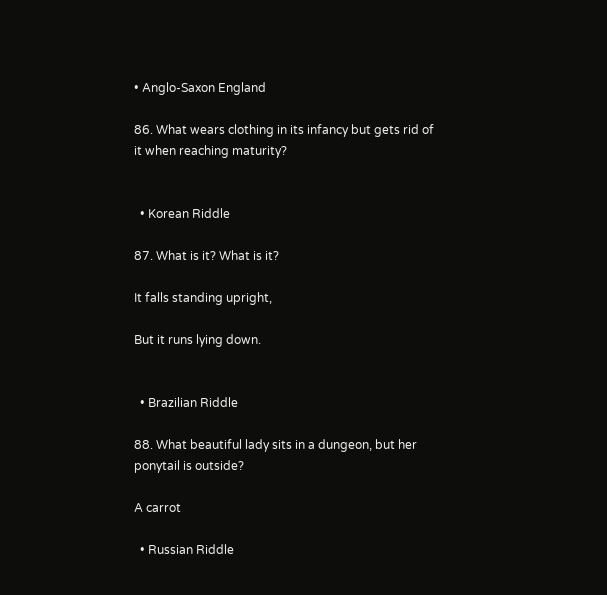• Anglo-Saxon England

86. What wears clothing in its infancy but gets rid of it when reaching maturity?


  • Korean Riddle

87. What is it? What is it?

It falls standing upright,

But it runs lying down.


  • Brazilian Riddle

88. What beautiful lady sits in a dungeon, but her ponytail is outside?

A carrot

  • Russian Riddle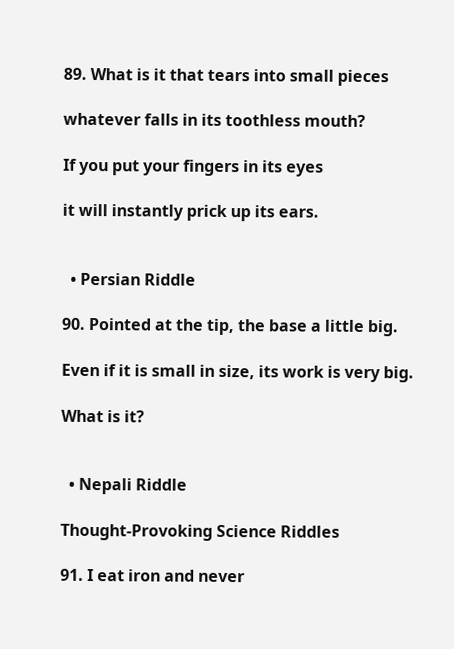89. What is it that tears into small pieces

whatever falls in its toothless mouth?

If you put your fingers in its eyes

it will instantly prick up its ears.


  • Persian Riddle

90. Pointed at the tip, the base a little big.

Even if it is small in size, its work is very big.

What is it?


  • Nepali Riddle

Thought-Provoking Science Riddles

91. I eat iron and never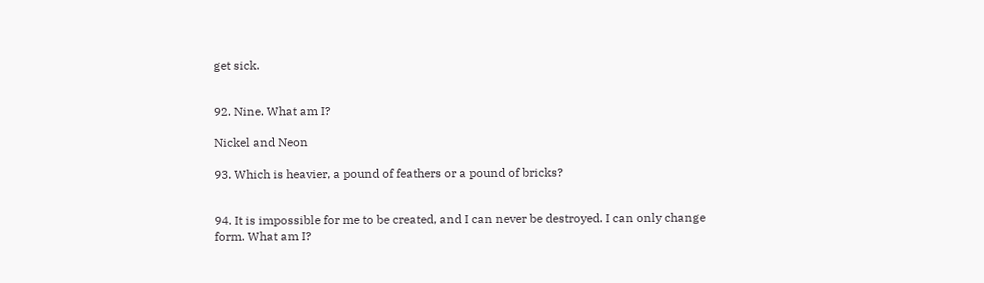get sick.


92. Nine. What am I?

Nickel and Neon

93. Which is heavier, a pound of feathers or a pound of bricks?


94. It is impossible for me to be created, and I can never be destroyed. I can only change form. What am I?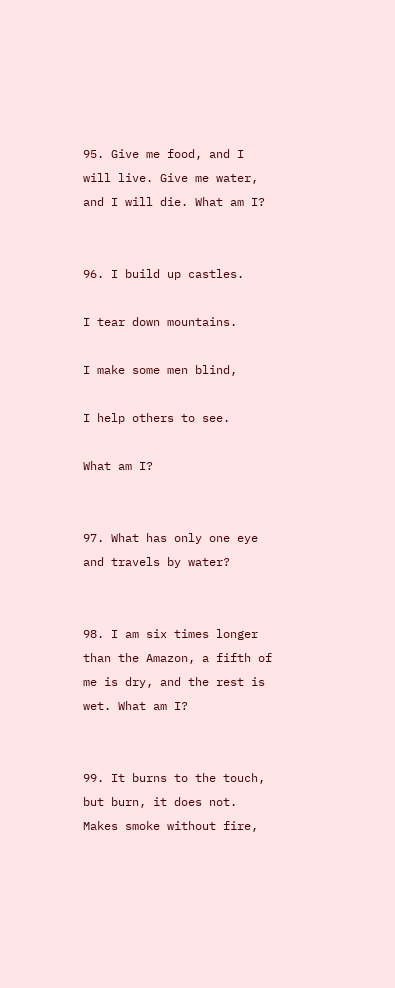95. Give me food, and I will live. Give me water, and I will die. What am I?


96. I build up castles.

I tear down mountains.

I make some men blind,

I help others to see.

What am I?


97. What has only one eye and travels by water?


98. I am six times longer than the Amazon, a fifth of me is dry, and the rest is wet. What am I?


99. It burns to the touch, but burn, it does not. Makes smoke without fire,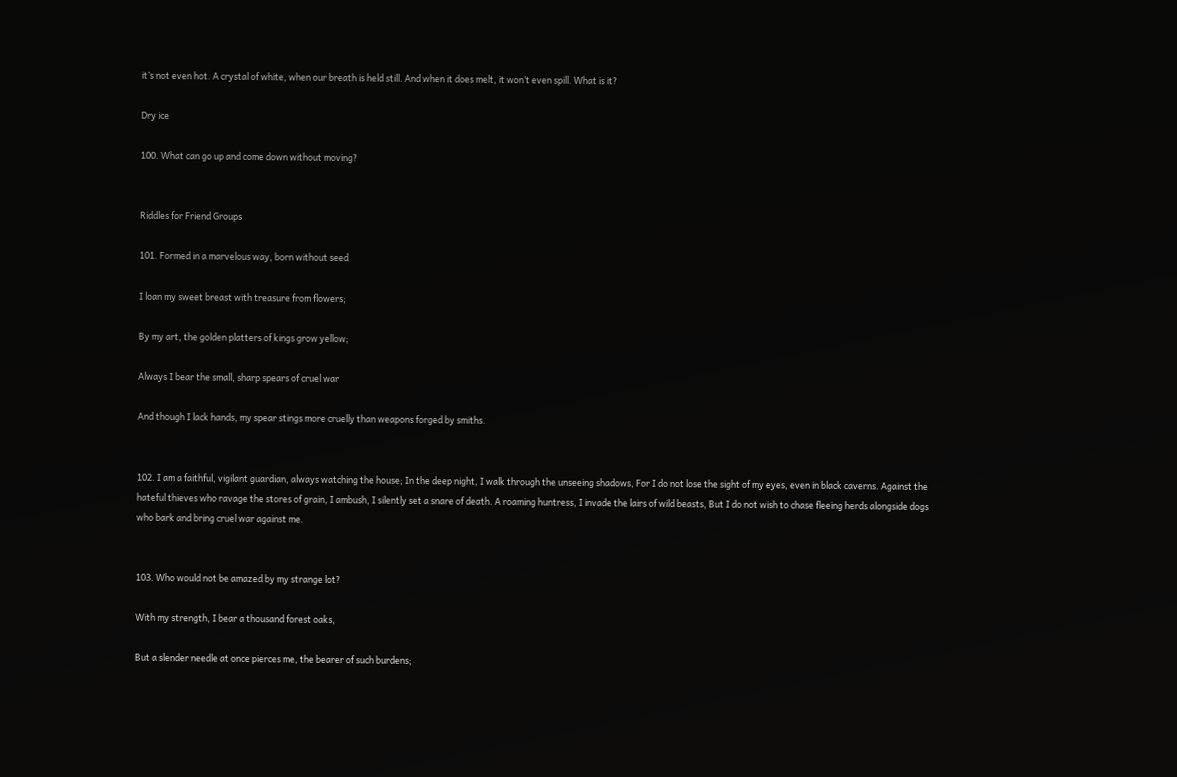it’s not even hot. A crystal of white, when our breath is held still. And when it does melt, it won’t even spill. What is it?

Dry ice

100. What can go up and come down without moving?


Riddles for Friend Groups

101. Formed in a marvelous way, born without seed

I loan my sweet breast with treasure from flowers;

By my art, the golden platters of kings grow yellow;

Always I bear the small, sharp spears of cruel war

And though I lack hands, my spear stings more cruelly than weapons forged by smiths.


102. I am a faithful, vigilant guardian, always watching the house; In the deep night, I walk through the unseeing shadows, For I do not lose the sight of my eyes, even in black caverns. Against the hateful thieves who ravage the stores of grain, I ambush, I silently set a snare of death. A roaming huntress, I invade the lairs of wild beasts, But I do not wish to chase fleeing herds alongside dogs who bark and bring cruel war against me.


103. Who would not be amazed by my strange lot?

With my strength, I bear a thousand forest oaks,

But a slender needle at once pierces me, the bearer of such burdens;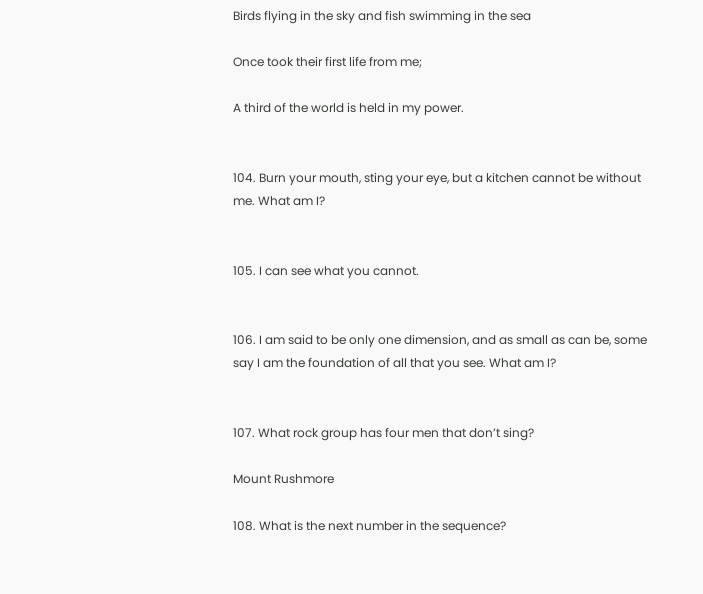Birds flying in the sky and fish swimming in the sea

Once took their first life from me;

A third of the world is held in my power.


104. Burn your mouth, sting your eye, but a kitchen cannot be without me. What am I?


105. I can see what you cannot.


106. I am said to be only one dimension, and as small as can be, some say I am the foundation of all that you see. What am I?


107. What rock group has four men that don’t sing?

Mount Rushmore

108. What is the next number in the sequence?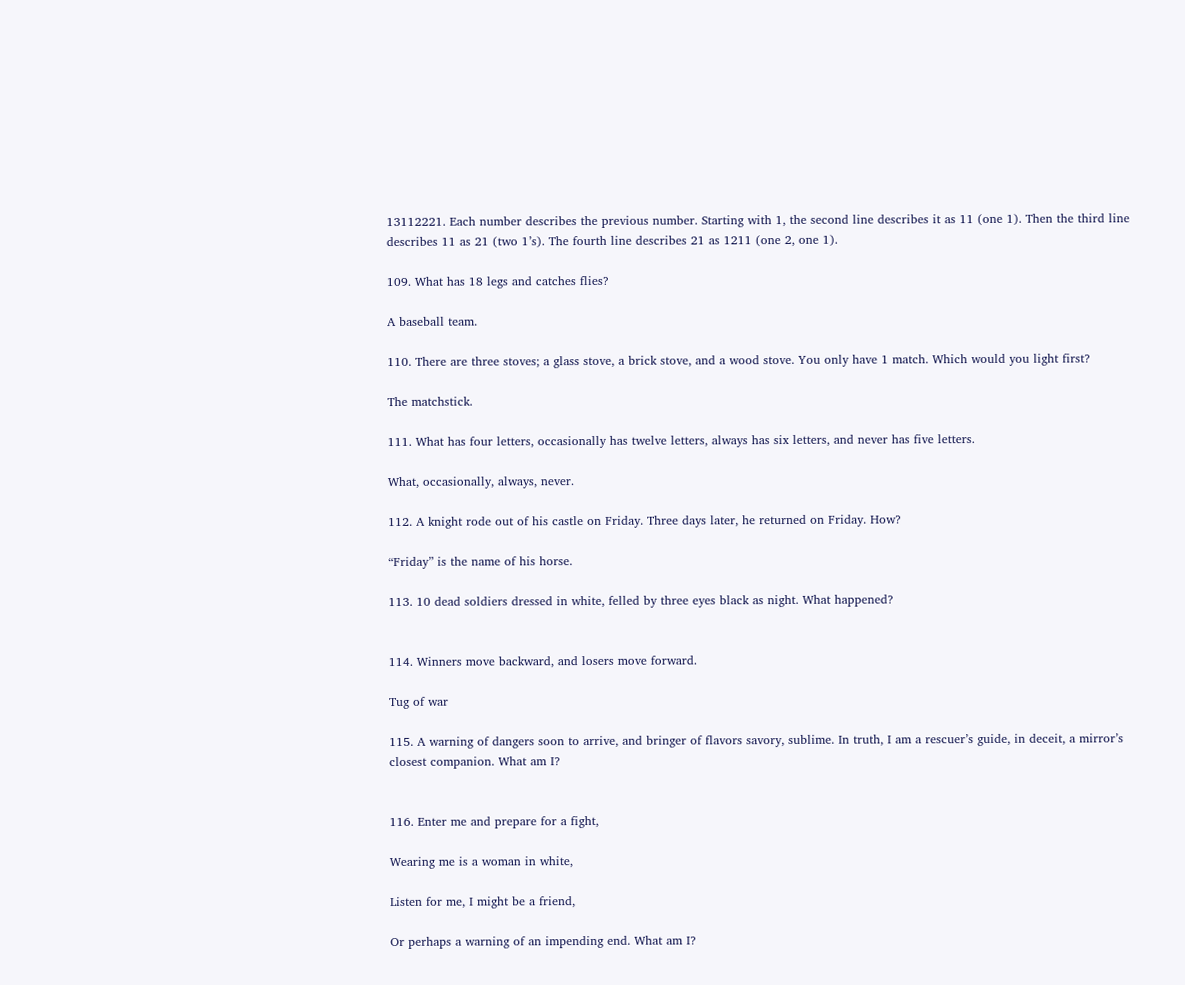13112221. Each number describes the previous number. Starting with 1, the second line describes it as 11 (one 1). Then the third line describes 11 as 21 (two 1’s). The fourth line describes 21 as 1211 (one 2, one 1).

109. What has 18 legs and catches flies?

A baseball team.

110. There are three stoves; a glass stove, a brick stove, and a wood stove. You only have 1 match. Which would you light first?

The matchstick.

111. What has four letters, occasionally has twelve letters, always has six letters, and never has five letters.

What, occasionally, always, never.

112. A knight rode out of his castle on Friday. Three days later, he returned on Friday. How?

“Friday” is the name of his horse.

113. 10 dead soldiers dressed in white, felled by three eyes black as night. What happened?


114. Winners move backward, and losers move forward.

Tug of war

115. A warning of dangers soon to arrive, and bringer of flavors savory, sublime. In truth, I am a rescuer’s guide, in deceit, a mirror’s closest companion. What am I?


116. Enter me and prepare for a fight,

Wearing me is a woman in white,

Listen for me, I might be a friend,

Or perhaps a warning of an impending end. What am I?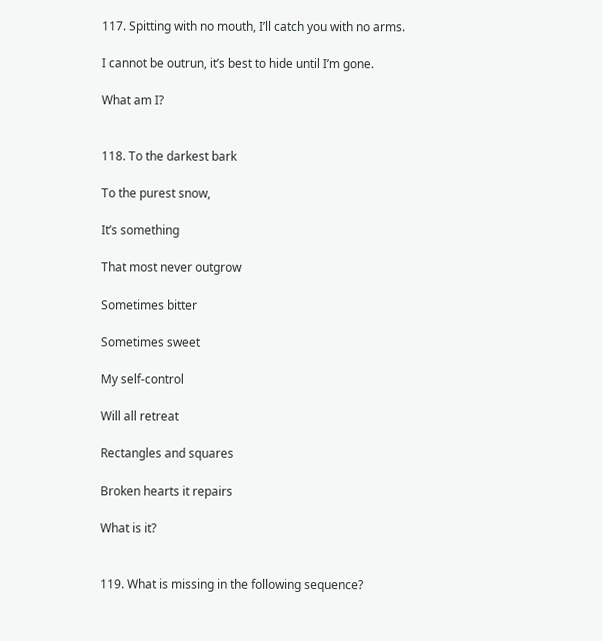117. Spitting with no mouth, I’ll catch you with no arms.

I cannot be outrun, it’s best to hide until I’m gone.

What am I?


118. To the darkest bark

To the purest snow,

It’s something

That most never outgrow

Sometimes bitter

Sometimes sweet

My self-control

Will all retreat

Rectangles and squares

Broken hearts it repairs

What is it?


119. What is missing in the following sequence?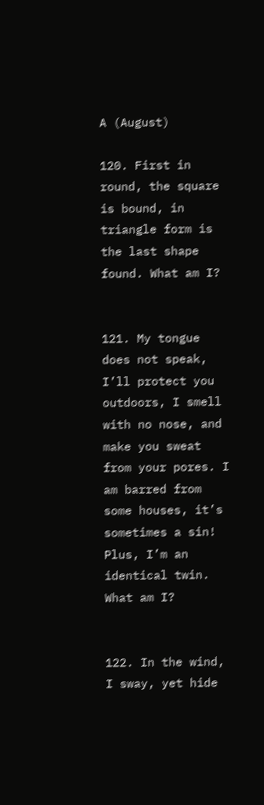A (August)

120. First in round, the square is bound, in triangle form is the last shape found. What am I?


121. My tongue does not speak, I’ll protect you outdoors, I smell with no nose, and make you sweat from your pores. I am barred from some houses, it’s sometimes a sin! Plus, I’m an identical twin. What am I?


122. In the wind, I sway, yet hide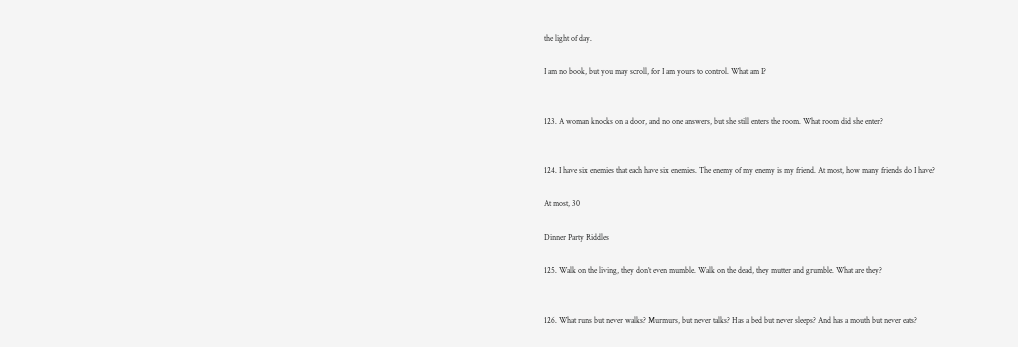the light of day.

I am no book, but you may scroll, for I am yours to control. What am I?


123. A woman knocks on a door, and no one answers, but she still enters the room. What room did she enter?


124. I have six enemies that each have six enemies. The enemy of my enemy is my friend. At most, how many friends do I have?

At most, 30

Dinner Party Riddles

125. Walk on the living, they don’t even mumble. Walk on the dead, they mutter and grumble. What are they?


126. What runs but never walks? Murmurs, but never talks? Has a bed but never sleeps? And has a mouth but never eats?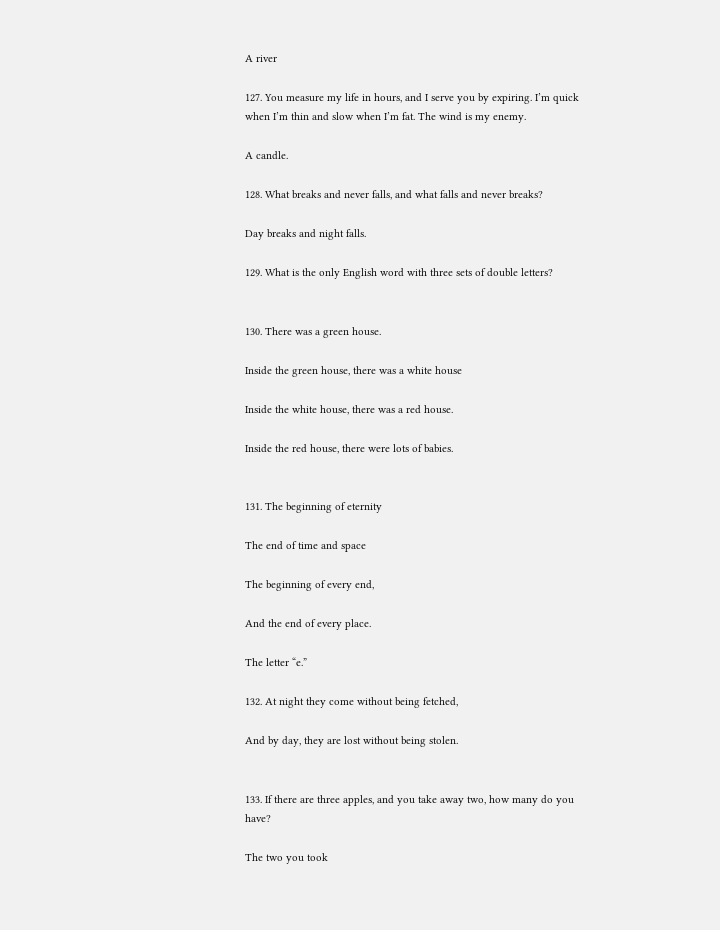A river

127. You measure my life in hours, and I serve you by expiring. I’m quick when I’m thin and slow when I’m fat. The wind is my enemy.

A candle.

128. What breaks and never falls, and what falls and never breaks?

Day breaks and night falls.

129. What is the only English word with three sets of double letters?


130. There was a green house.

Inside the green house, there was a white house

Inside the white house, there was a red house.

Inside the red house, there were lots of babies.


131. The beginning of eternity

The end of time and space

The beginning of every end,

And the end of every place.

The letter “e.”

132. At night they come without being fetched,

And by day, they are lost without being stolen.


133. If there are three apples, and you take away two, how many do you have?

The two you took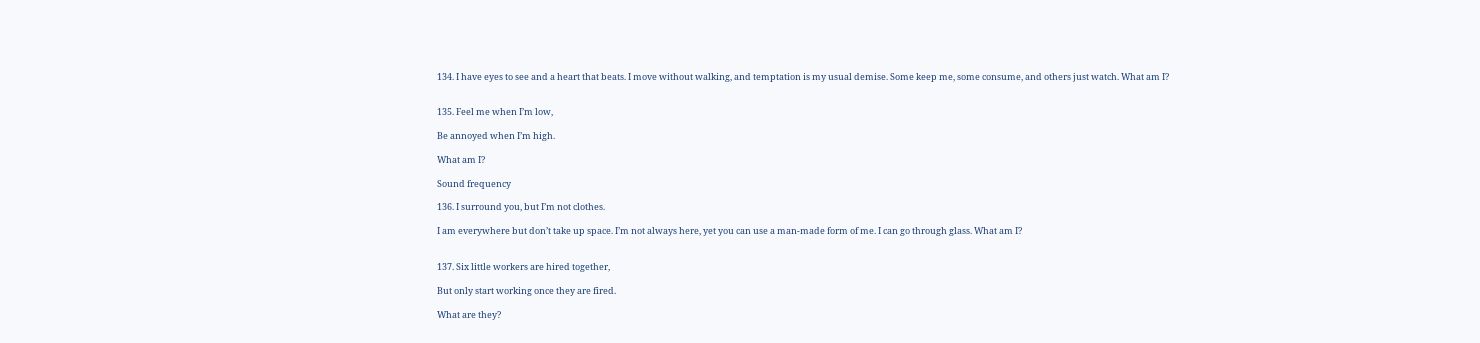134. I have eyes to see and a heart that beats. I move without walking, and temptation is my usual demise. Some keep me, some consume, and others just watch. What am I?


135. Feel me when I’m low,

Be annoyed when I’m high.

What am I?

Sound frequency

136. I surround you, but I’m not clothes.

I am everywhere but don’t take up space. I’m not always here, yet you can use a man-made form of me. I can go through glass. What am I?


137. Six little workers are hired together,

But only start working once they are fired.

What are they?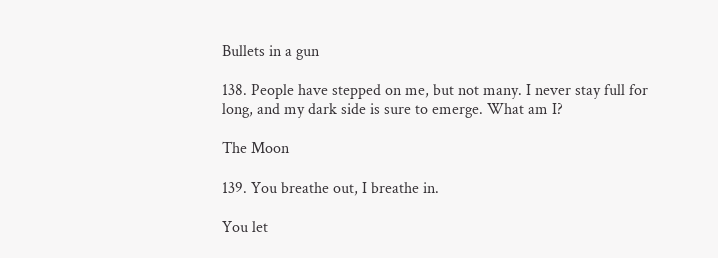Bullets in a gun

138. People have stepped on me, but not many. I never stay full for long, and my dark side is sure to emerge. What am I?

The Moon

139. You breathe out, I breathe in.

You let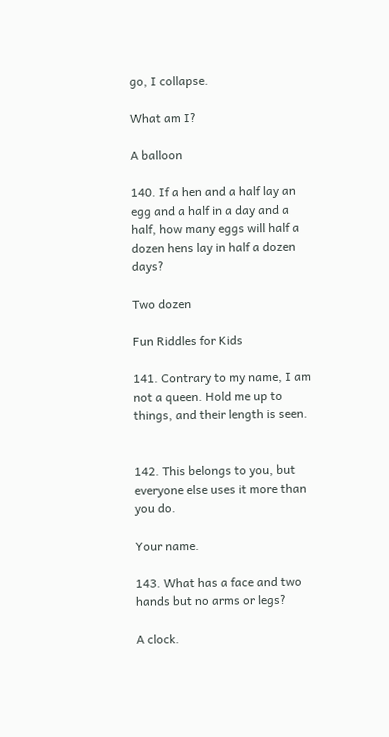go, I collapse.

What am I?

A balloon

140. If a hen and a half lay an egg and a half in a day and a half, how many eggs will half a dozen hens lay in half a dozen days?

Two dozen

Fun Riddles for Kids

141. Contrary to my name, I am not a queen. Hold me up to things, and their length is seen.


142. This belongs to you, but everyone else uses it more than you do.

Your name.

143. What has a face and two hands but no arms or legs?

A clock.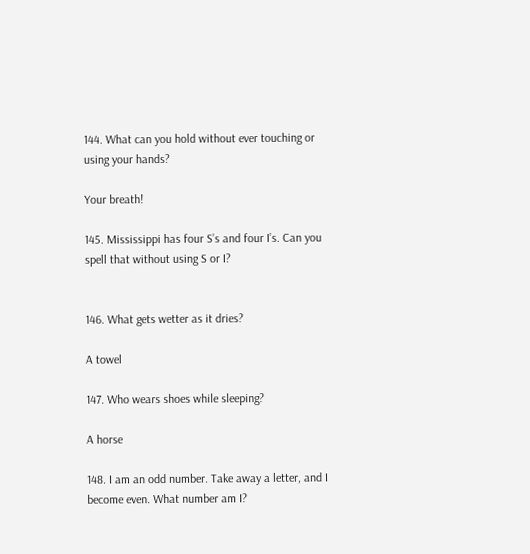144. What can you hold without ever touching or using your hands?

Your breath!

145. Mississippi has four S’s and four I’s. Can you spell that without using S or I?


146. What gets wetter as it dries?

A towel

147. Who wears shoes while sleeping?

A horse

148. I am an odd number. Take away a letter, and I become even. What number am I?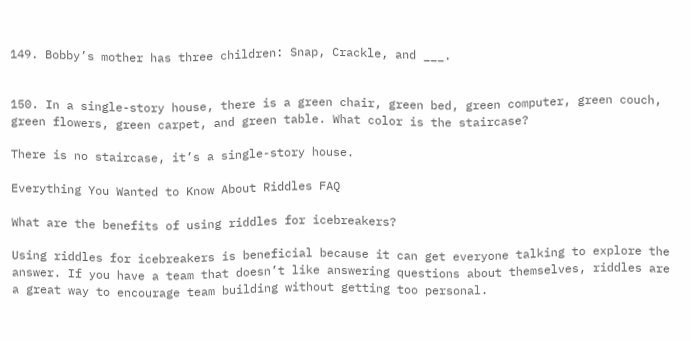149. Bobby’s mother has three children: Snap, Crackle, and ___.


150. In a single-story house, there is a green chair, green bed, green computer, green couch, green flowers, green carpet, and green table. What color is the staircase?

There is no staircase, it’s a single-story house.

Everything You Wanted to Know About Riddles FAQ

What are the benefits of using riddles for icebreakers?

Using riddles for icebreakers is beneficial because it can get everyone talking to explore the answer. If you have a team that doesn’t like answering questions about themselves, riddles are a great way to encourage team building without getting too personal.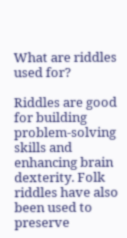What are riddles used for?

Riddles are good for building problem-solving skills and enhancing brain dexterity. Folk riddles have also been used to preserve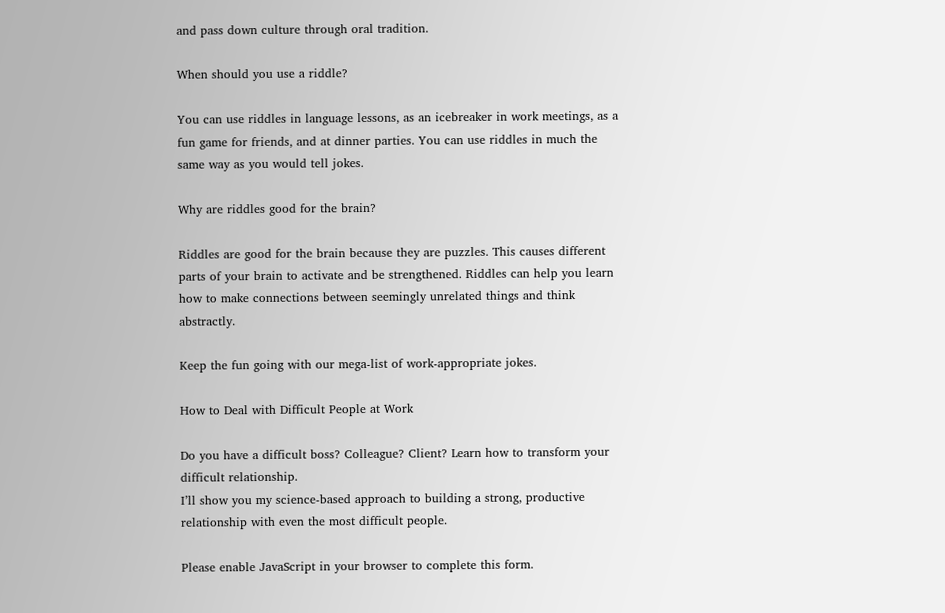and pass down culture through oral tradition.

When should you use a riddle?

You can use riddles in language lessons, as an icebreaker in work meetings, as a fun game for friends, and at dinner parties. You can use riddles in much the same way as you would tell jokes.

Why are riddles good for the brain?

Riddles are good for the brain because they are puzzles. This causes different parts of your brain to activate and be strengthened. Riddles can help you learn how to make connections between seemingly unrelated things and think abstractly.

Keep the fun going with our mega-list of work-appropriate jokes.

How to Deal with Difficult People at Work

Do you have a difficult boss? Colleague? Client? Learn how to transform your difficult relationship.
I’ll show you my science-based approach to building a strong, productive relationship with even the most difficult people.

Please enable JavaScript in your browser to complete this form.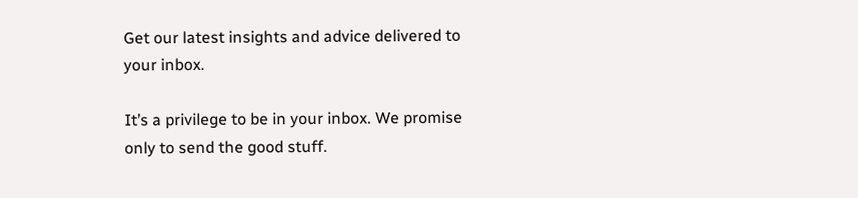Get our latest insights and advice delivered to your inbox.

It’s a privilege to be in your inbox. We promise only to send the good stuff.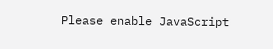Please enable JavaScript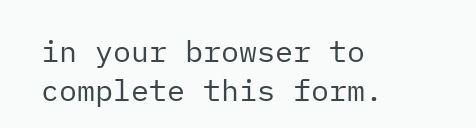in your browser to complete this form.